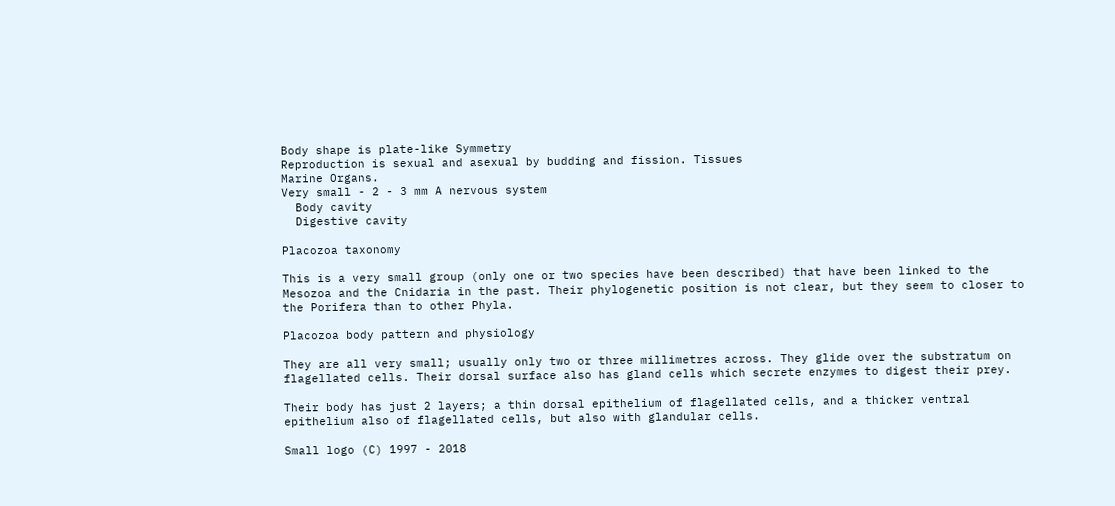Body shape is plate-like Symmetry
Reproduction is sexual and asexual by budding and fission. Tissues
Marine Organs.
Very small - 2 - 3 mm A nervous system
  Body cavity
  Digestive cavity

Placozoa taxonomy

This is a very small group (only one or two species have been described) that have been linked to the Mesozoa and the Cnidaria in the past. Their phylogenetic position is not clear, but they seem to closer to the Porifera than to other Phyla.

Placozoa body pattern and physiology

They are all very small; usually only two or three millimetres across. They glide over the substratum on flagellated cells. Their dorsal surface also has gland cells which secrete enzymes to digest their prey.

Their body has just 2 layers; a thin dorsal epithelium of flagellated cells, and a thicker ventral epithelium also of flagellated cells, but also with glandular cells.

Small logo (C) 1997 - 2018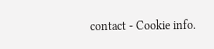contact - Cookie info.